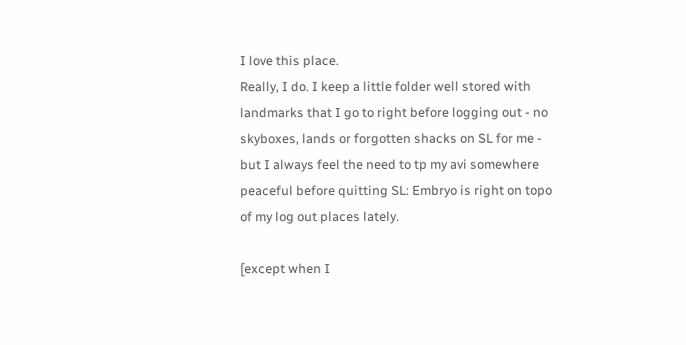I love this place.
Really, I do. I keep a little folder well stored with landmarks that I go to right before logging out - no skyboxes, lands or forgotten shacks on SL for me - but I always feel the need to tp my avi somewhere peaceful before quitting SL: Embryo is right on topo of my log out places lately.

[except when I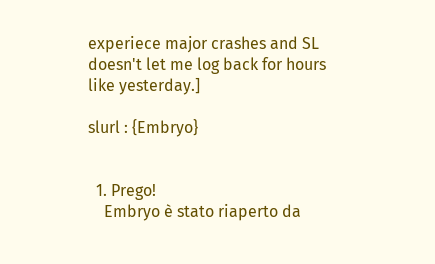experiece major crashes and SL doesn't let me log back for hours like yesterday.]

slurl : {Embryo}


  1. Prego!
    Embryo è stato riaperto da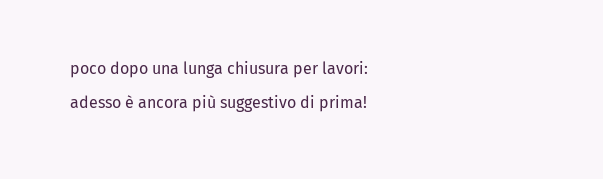poco dopo una lunga chiusura per lavori: adesso è ancora più suggestivo di prima!